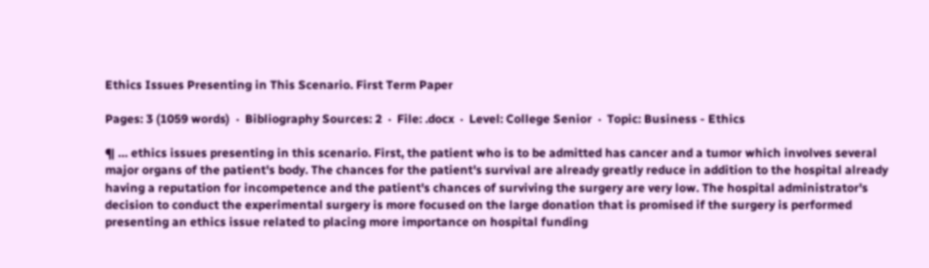Ethics Issues Presenting in This Scenario. First Term Paper

Pages: 3 (1059 words)  ·  Bibliography Sources: 2  ·  File: .docx  ·  Level: College Senior  ·  Topic: Business - Ethics

¶ … ethics issues presenting in this scenario. First, the patient who is to be admitted has cancer and a tumor which involves several major organs of the patient's body. The chances for the patient's survival are already greatly reduce in addition to the hospital already having a reputation for incompetence and the patient's chances of surviving the surgery are very low. The hospital administrator's decision to conduct the experimental surgery is more focused on the large donation that is promised if the surgery is performed presenting an ethics issue related to placing more importance on hospital funding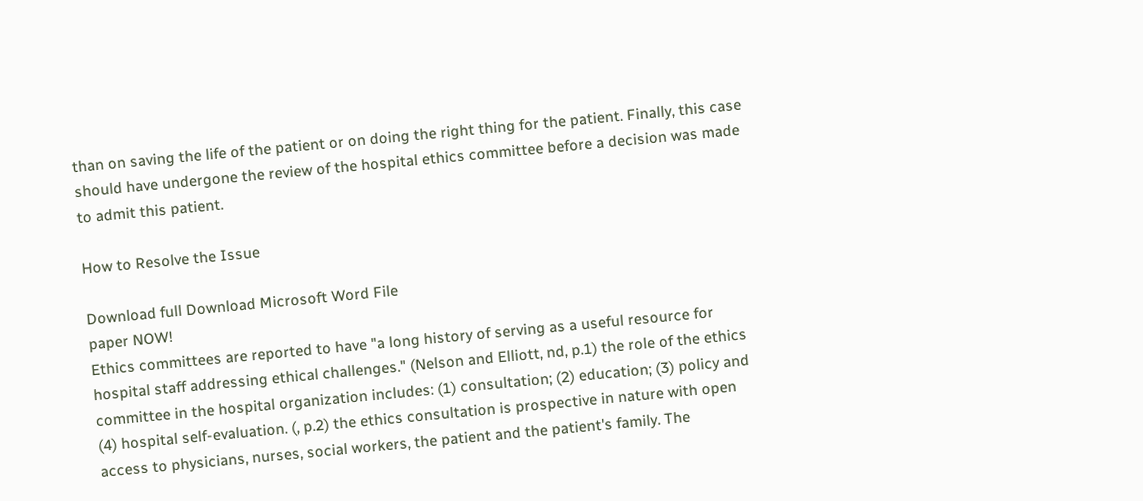than on saving the life of the patient or on doing the right thing for the patient. Finally, this case should have undergone the review of the hospital ethics committee before a decision was made to admit this patient.

How to Resolve the Issue

Download full Download Microsoft Word File
paper NOW!
Ethics committees are reported to have "a long history of serving as a useful resource for hospital staff addressing ethical challenges." (Nelson and Elliott, nd, p.1) the role of the ethics committee in the hospital organization includes: (1) consultation; (2) education; (3) policy and (4) hospital self-evaluation. (, p.2) the ethics consultation is prospective in nature with open access to physicians, nurses, social workers, the patient and the patient's family. The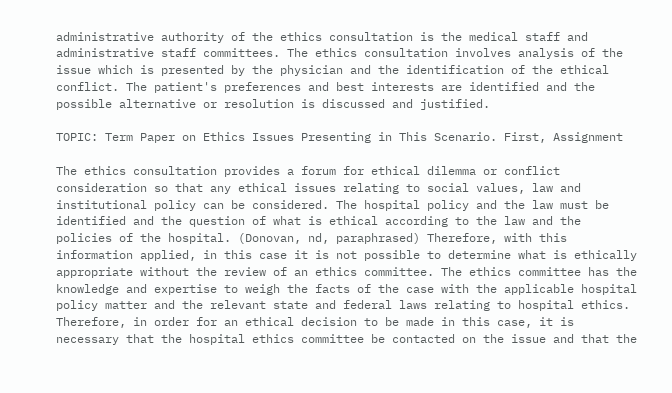administrative authority of the ethics consultation is the medical staff and administrative staff committees. The ethics consultation involves analysis of the issue which is presented by the physician and the identification of the ethical conflict. The patient's preferences and best interests are identified and the possible alternative or resolution is discussed and justified.

TOPIC: Term Paper on Ethics Issues Presenting in This Scenario. First, Assignment

The ethics consultation provides a forum for ethical dilemma or conflict consideration so that any ethical issues relating to social values, law and institutional policy can be considered. The hospital policy and the law must be identified and the question of what is ethical according to the law and the policies of the hospital. (Donovan, nd, paraphrased) Therefore, with this information applied, in this case it is not possible to determine what is ethically appropriate without the review of an ethics committee. The ethics committee has the knowledge and expertise to weigh the facts of the case with the applicable hospital policy matter and the relevant state and federal laws relating to hospital ethics. Therefore, in order for an ethical decision to be made in this case, it is necessary that the hospital ethics committee be contacted on the issue and that the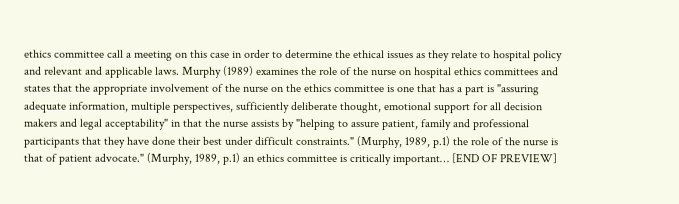ethics committee call a meeting on this case in order to determine the ethical issues as they relate to hospital policy and relevant and applicable laws. Murphy (1989) examines the role of the nurse on hospital ethics committees and states that the appropriate involvement of the nurse on the ethics committee is one that has a part is "assuring adequate information, multiple perspectives, sufficiently deliberate thought, emotional support for all decision makers and legal acceptability" in that the nurse assists by "helping to assure patient, family and professional participants that they have done their best under difficult constraints." (Murphy, 1989, p.1) the role of the nurse is that of patient advocate." (Murphy, 1989, p.1) an ethics committee is critically important… [END OF PREVIEW]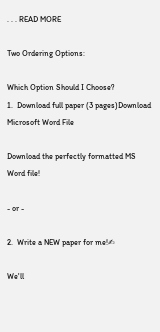. . . READ MORE

Two Ordering Options:

Which Option Should I Choose?
1.  Download full paper (3 pages)Download Microsoft Word File

Download the perfectly formatted MS Word file!

- or -

2.  Write a NEW paper for me!✍

We'll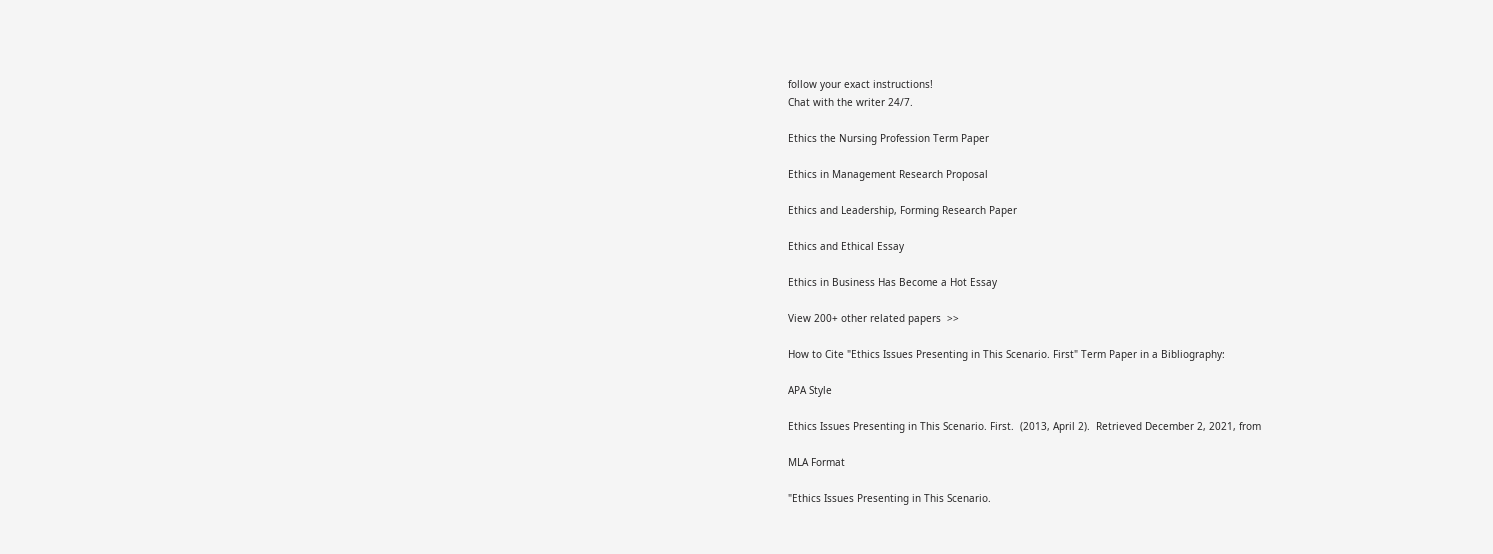follow your exact instructions!
Chat with the writer 24/7.

Ethics the Nursing Profession Term Paper

Ethics in Management Research Proposal

Ethics and Leadership, Forming Research Paper

Ethics and Ethical Essay

Ethics in Business Has Become a Hot Essay

View 200+ other related papers  >>

How to Cite "Ethics Issues Presenting in This Scenario. First" Term Paper in a Bibliography:

APA Style

Ethics Issues Presenting in This Scenario. First.  (2013, April 2).  Retrieved December 2, 2021, from

MLA Format

"Ethics Issues Presenting in This Scenario.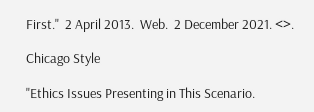First."  2 April 2013.  Web.  2 December 2021. <>.

Chicago Style

"Ethics Issues Presenting in This Scenario.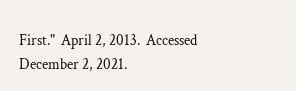First."  April 2, 2013.  Accessed December 2, 2021.